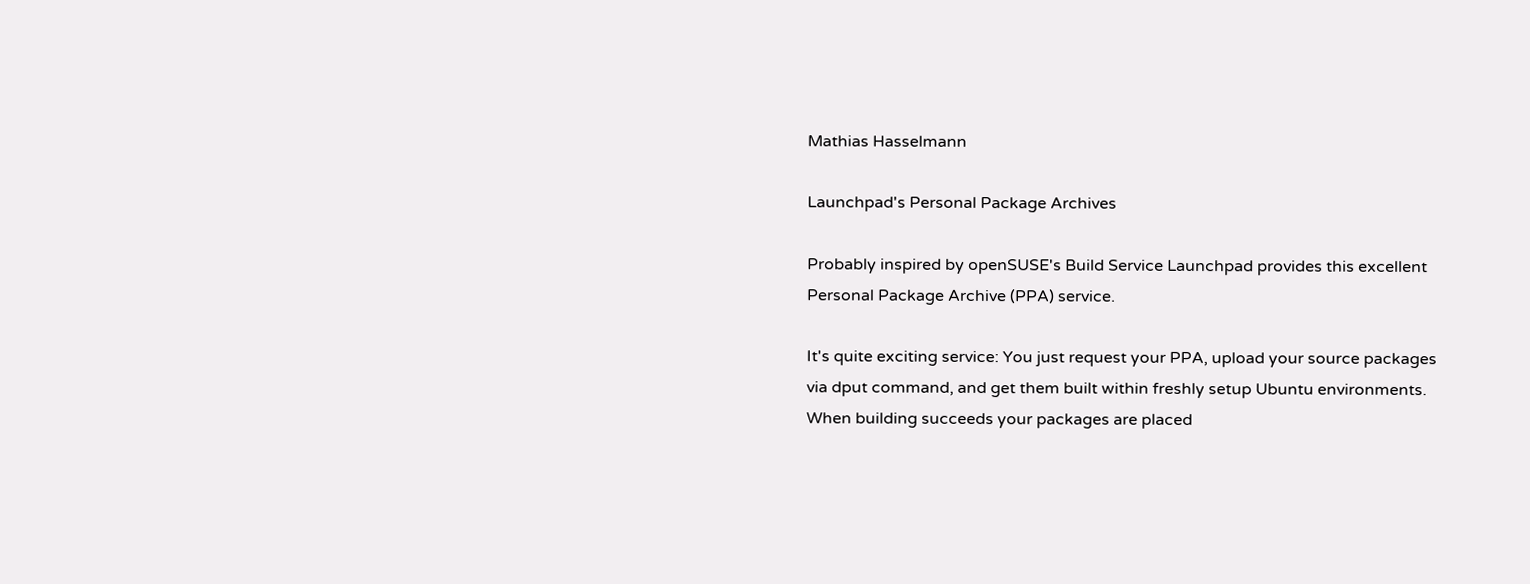Mathias Hasselmann

Launchpad's Personal Package Archives

Probably inspired by openSUSE's Build Service Launchpad provides this excellent Personal Package Archive (PPA) service.

It's quite exciting service: You just request your PPA, upload your source packages via dput command, and get them built within freshly setup Ubuntu environments. When building succeeds your packages are placed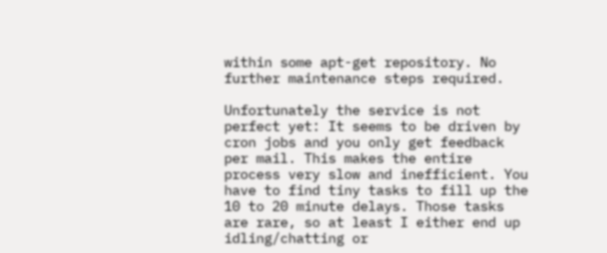within some apt-get repository. No further maintenance steps required.

Unfortunately the service is not perfect yet: It seems to be driven by cron jobs and you only get feedback per mail. This makes the entire process very slow and inefficient. You have to find tiny tasks to fill up the 10 to 20 minute delays. Those tasks are rare, so at least I either end up idling/chatting or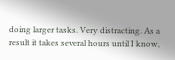doing larger tasks. Very distracting. As a result it takes several hours until I know,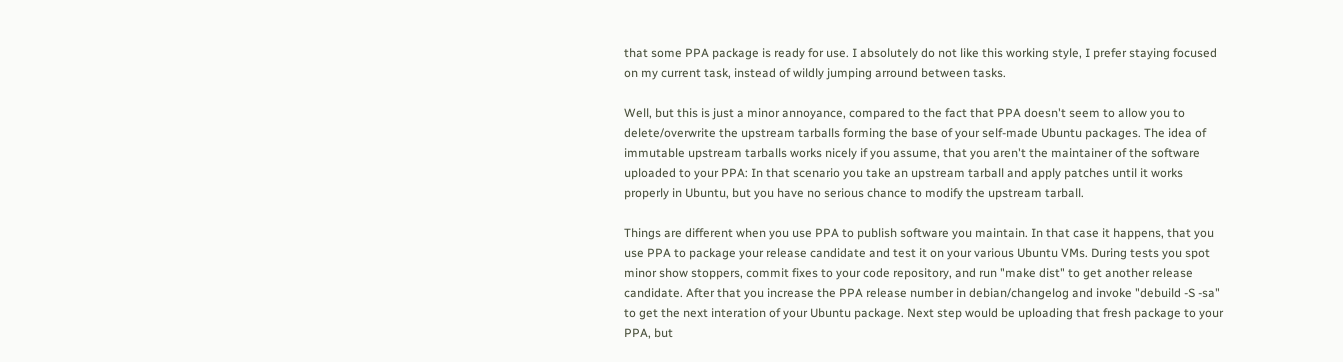that some PPA package is ready for use. I absolutely do not like this working style, I prefer staying focused on my current task, instead of wildly jumping arround between tasks.

Well, but this is just a minor annoyance, compared to the fact that PPA doesn't seem to allow you to delete/overwrite the upstream tarballs forming the base of your self-made Ubuntu packages. The idea of immutable upstream tarballs works nicely if you assume, that you aren't the maintainer of the software uploaded to your PPA: In that scenario you take an upstream tarball and apply patches until it works properly in Ubuntu, but you have no serious chance to modify the upstream tarball.

Things are different when you use PPA to publish software you maintain. In that case it happens, that you use PPA to package your release candidate and test it on your various Ubuntu VMs. During tests you spot minor show stoppers, commit fixes to your code repository, and run "make dist" to get another release candidate. After that you increase the PPA release number in debian/changelog and invoke "debuild -S -sa" to get the next interation of your Ubuntu package. Next step would be uploading that fresh package to your PPA, but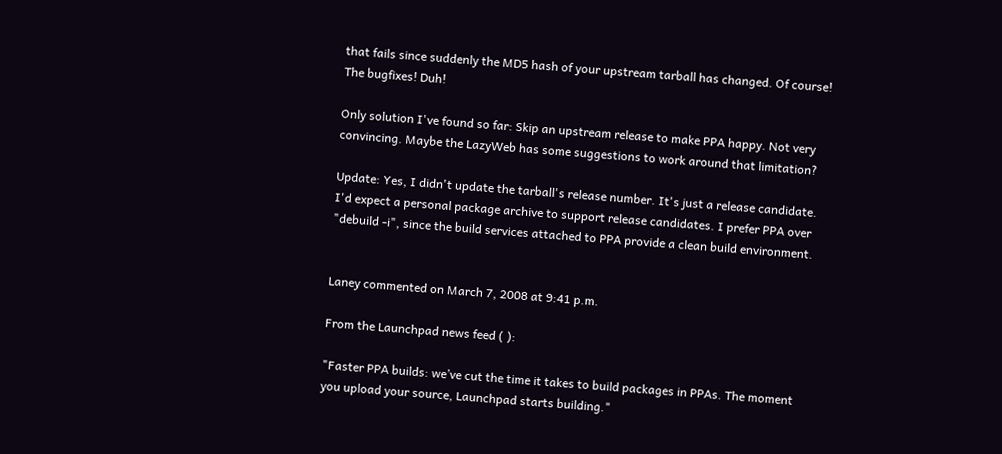that fails since suddenly the MD5 hash of your upstream tarball has changed. Of course! The bugfixes! Duh!

Only solution I've found so far: Skip an upstream release to make PPA happy. Not very convincing. Maybe the LazyWeb has some suggestions to work around that limitation?

Update: Yes, I didn't update the tarball's release number. It's just a release candidate. I'd expect a personal package archive to support release candidates. I prefer PPA over "debuild -i", since the build services attached to PPA provide a clean build environment.


Laney commented on March 7, 2008 at 9:41 p.m.

From the Launchpad news feed ( ):

"Faster PPA builds: we’ve cut the time it takes to build packages in PPAs. The moment you upload your source, Launchpad starts building."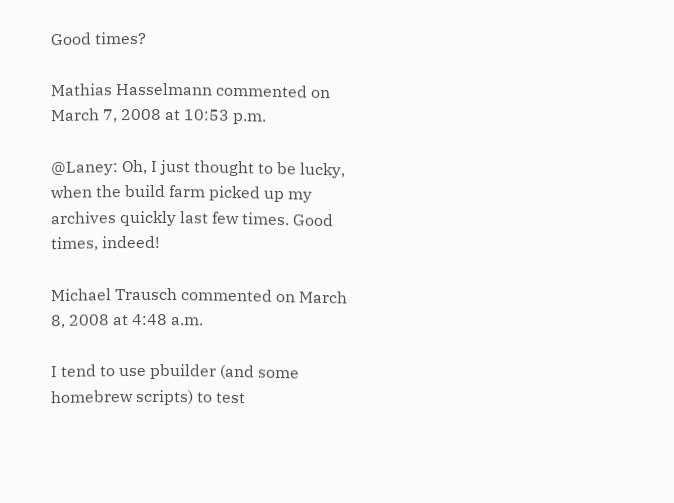Good times?

Mathias Hasselmann commented on March 7, 2008 at 10:53 p.m.

@Laney: Oh, I just thought to be lucky, when the build farm picked up my archives quickly last few times. Good times, indeed!

Michael Trausch commented on March 8, 2008 at 4:48 a.m.

I tend to use pbuilder (and some homebrew scripts) to test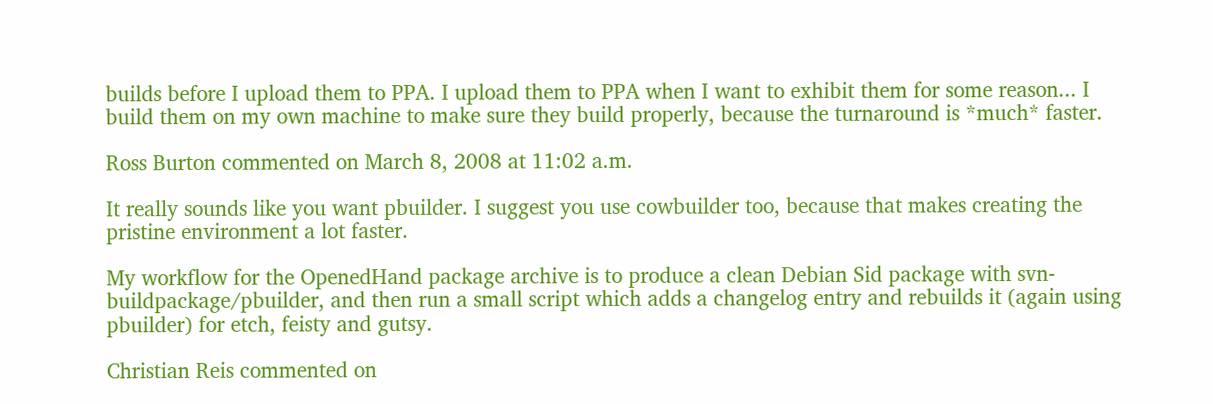builds before I upload them to PPA. I upload them to PPA when I want to exhibit them for some reason... I build them on my own machine to make sure they build properly, because the turnaround is *much* faster.

Ross Burton commented on March 8, 2008 at 11:02 a.m.

It really sounds like you want pbuilder. I suggest you use cowbuilder too, because that makes creating the pristine environment a lot faster.

My workflow for the OpenedHand package archive is to produce a clean Debian Sid package with svn-buildpackage/pbuilder, and then run a small script which adds a changelog entry and rebuilds it (again using pbuilder) for etch, feisty and gutsy.

Christian Reis commented on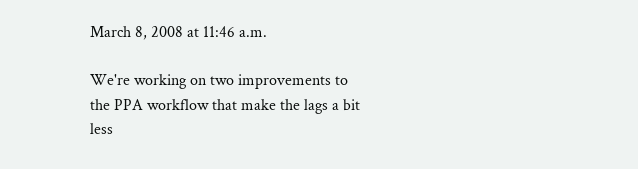March 8, 2008 at 11:46 a.m.

We're working on two improvements to the PPA workflow that make the lags a bit less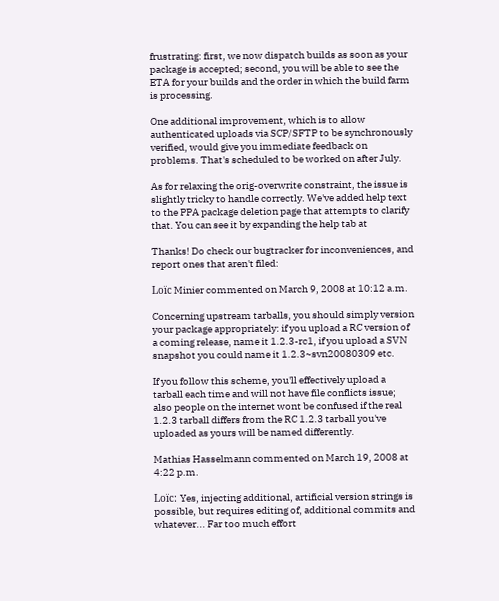frustrating: first, we now dispatch builds as soon as your package is accepted; second, you will be able to see the ETA for your builds and the order in which the build farm is processing.

One additional improvement, which is to allow authenticated uploads via SCP/SFTP to be synchronously verified, would give you immediate feedback on problems. That's scheduled to be worked on after July.

As for relaxing the orig-overwrite constraint, the issue is slightly tricky to handle correctly. We've added help text to the PPA package deletion page that attempts to clarify that. You can see it by expanding the help tab at

Thanks! Do check our bugtracker for inconveniences, and report ones that aren't filed:

Loïc Minier commented on March 9, 2008 at 10:12 a.m.

Concerning upstream tarballs, you should simply version your package appropriately: if you upload a RC version of a coming release, name it 1.2.3-rc1, if you upload a SVN snapshot you could name it 1.2.3~svn20080309 etc.

If you follow this scheme, you'll effectively upload a tarball each time and will not have file conflicts issue; also people on the internet wont be confused if the real 1.2.3 tarball differs from the RC 1.2.3 tarball you've uploaded as yours will be named differently.

Mathias Hasselmann commented on March 19, 2008 at 4:22 p.m.

Loïc: Yes, injecting additional, artificial version strings is possible, but requires editing of, additional commits and whatever... Far too much effort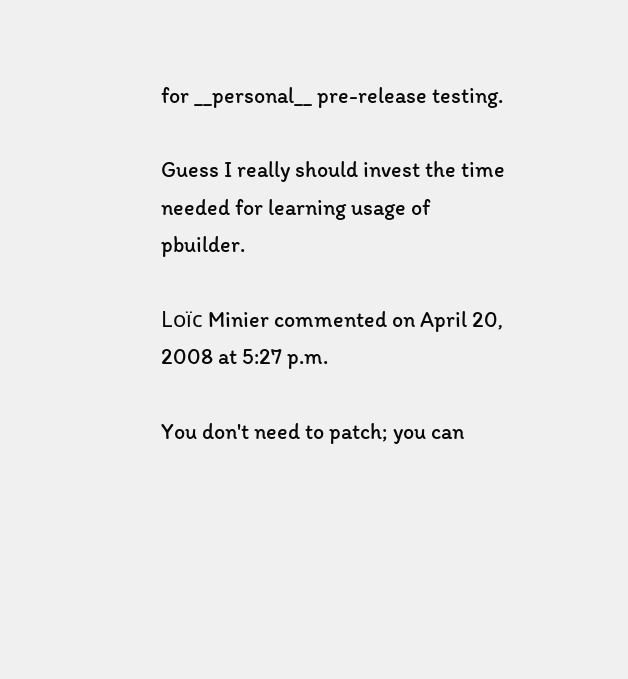for __personal__ pre-release testing.

Guess I really should invest the time needed for learning usage of pbuilder.

Loïc Minier commented on April 20, 2008 at 5:27 p.m.

You don't need to patch; you can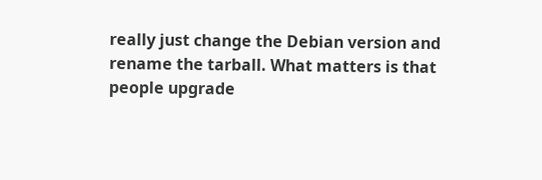really just change the Debian version and rename the tarball. What matters is that people upgrade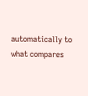automatically to what compares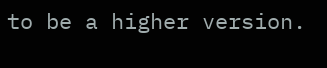to be a higher version.